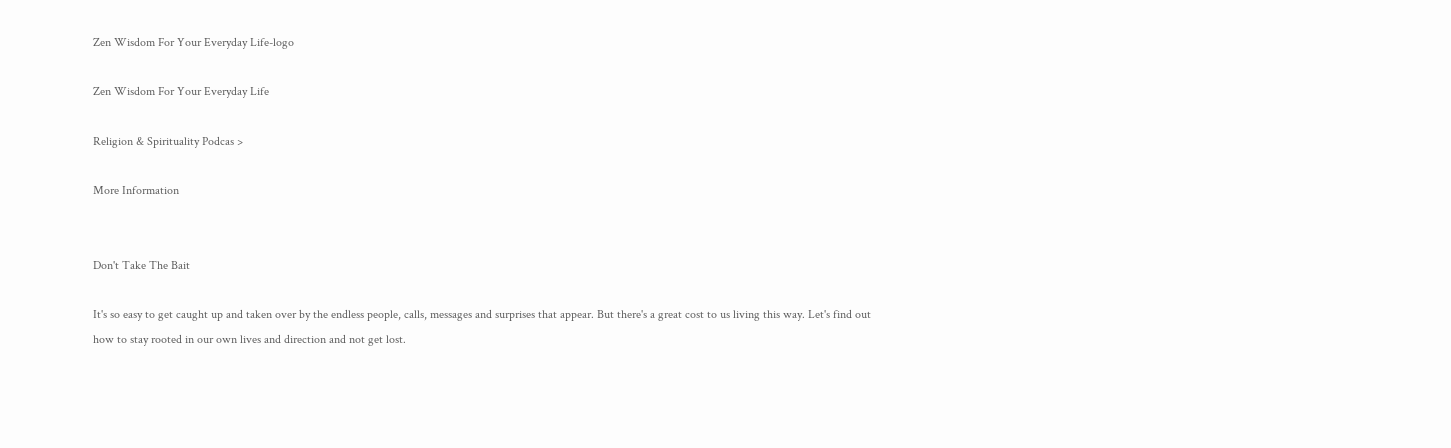Zen Wisdom For Your Everyday Life-logo

Zen Wisdom For Your Everyday Life

Religion & Spirituality Podcas >

More Information


Don't Take The Bait

It's so easy to get caught up and taken over by the endless people, calls, messages and surprises that appear. But there's a great cost to us living this way. Let's find out how to stay rooted in our own lives and direction and not get lost.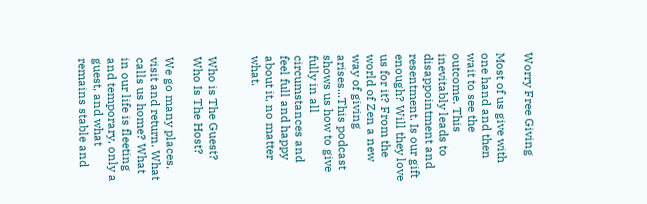Worry Free Giving

Most of us give with one hand and then wait to see the outcome. This inevitably leads to disappointment and resentment. Is our gift enough? Will they love us for it? From the world of Zen a new way of giving arises...This podcast shows us how to give fully in all circumstances and feel full and happy about it, no matter what.


Who is The Guest? Who Is The Host?

We go many places, visit and return. What calls us home? What in our life is fleeting and temporary, only a guest, and what remains stable and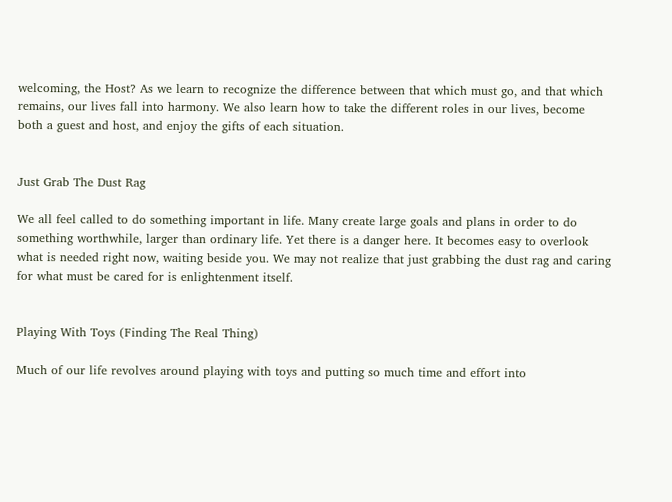welcoming, the Host? As we learn to recognize the difference between that which must go, and that which remains, our lives fall into harmony. We also learn how to take the different roles in our lives, become both a guest and host, and enjoy the gifts of each situation.


Just Grab The Dust Rag

We all feel called to do something important in life. Many create large goals and plans in order to do something worthwhile, larger than ordinary life. Yet there is a danger here. It becomes easy to overlook what is needed right now, waiting beside you. We may not realize that just grabbing the dust rag and caring for what must be cared for is enlightenment itself.


Playing With Toys (Finding The Real Thing)

Much of our life revolves around playing with toys and putting so much time and effort into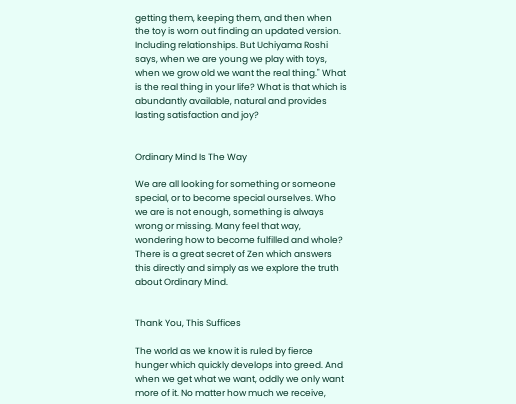getting them, keeping them, and then when the toy is worn out finding an updated version. Including relationships. But Uchiyama Roshi says, when we are young we play with toys, when we grow old we want the real thing." What is the real thing in your life? What is that which is abundantly available, natural and provides lasting satisfaction and joy?


Ordinary Mind Is The Way

We are all looking for something or someone special, or to become special ourselves. Who we are is not enough, something is always wrong or missing. Many feel that way, wondering how to become fulfilled and whole? There is a great secret of Zen which answers this directly and simply as we explore the truth about Ordinary Mind.


Thank You, This Suffices

The world as we know it is ruled by fierce hunger which quickly develops into greed. And when we get what we want, oddly we only want more of it. No matter how much we receive,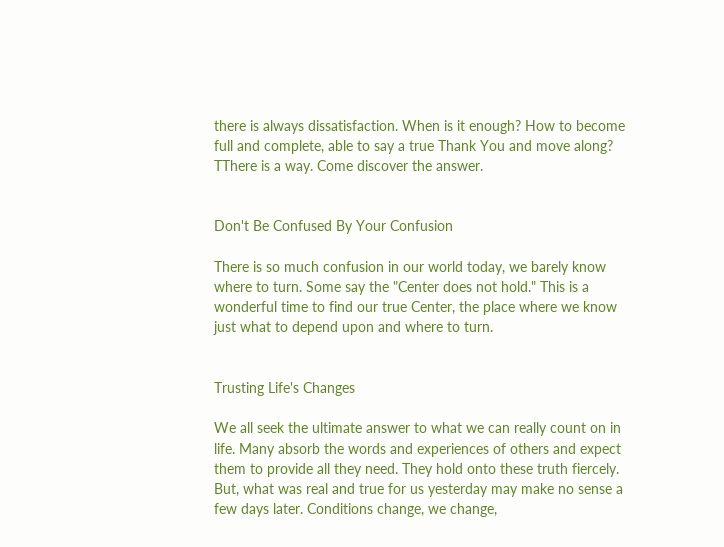there is always dissatisfaction. When is it enough? How to become full and complete, able to say a true Thank You and move along? TThere is a way. Come discover the answer.


Don't Be Confused By Your Confusion

There is so much confusion in our world today, we barely know where to turn. Some say the "Center does not hold." This is a wonderful time to find our true Center, the place where we know just what to depend upon and where to turn.


Trusting Life's Changes

We all seek the ultimate answer to what we can really count on in life. Many absorb the words and experiences of others and expect them to provide all they need. They hold onto these truth fiercely. But, what was real and true for us yesterday may make no sense a few days later. Conditions change, we change,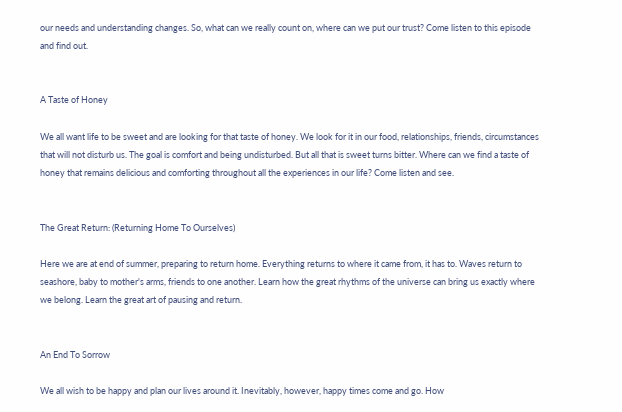our needs and understanding changes. So, what can we really count on, where can we put our trust? Come listen to this episode and find out.


A Taste of Honey

We all want life to be sweet and are looking for that taste of honey. We look for it in our food, relationships, friends, circumstances that will not disturb us. The goal is comfort and being undisturbed. But all that is sweet turns bitter. Where can we find a taste of honey that remains delicious and comforting throughout all the experiences in our life? Come listen and see.


The Great Return: (Returning Home To Ourselves)

Here we are at end of summer, preparing to return home. Everything returns to where it came from, it has to. Waves return to seashore, baby to mother's arms, friends to one another. Learn how the great rhythms of the universe can bring us exactly where we belong. Learn the great art of pausing and return.


An End To Sorrow

We all wish to be happy and plan our lives around it. Inevitably, however, happy times come and go. How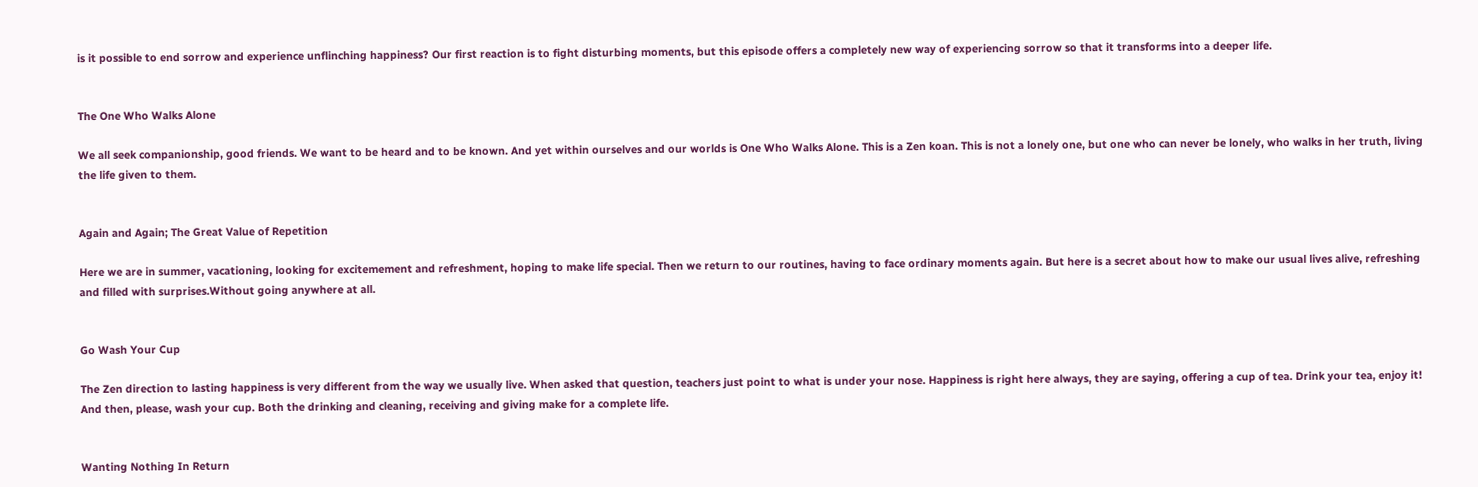is it possible to end sorrow and experience unflinching happiness? Our first reaction is to fight disturbing moments, but this episode offers a completely new way of experiencing sorrow so that it transforms into a deeper life.


The One Who Walks Alone

We all seek companionship, good friends. We want to be heard and to be known. And yet within ourselves and our worlds is One Who Walks Alone. This is a Zen koan. This is not a lonely one, but one who can never be lonely, who walks in her truth, living the life given to them.


Again and Again; The Great Value of Repetition

Here we are in summer, vacationing, looking for excitemement and refreshment, hoping to make life special. Then we return to our routines, having to face ordinary moments again. But here is a secret about how to make our usual lives alive, refreshing and filled with surprises.Without going anywhere at all.


Go Wash Your Cup

The Zen direction to lasting happiness is very different from the way we usually live. When asked that question, teachers just point to what is under your nose. Happiness is right here always, they are saying, offering a cup of tea. Drink your tea, enjoy it! And then, please, wash your cup. Both the drinking and cleaning, receiving and giving make for a complete life.


Wanting Nothing In Return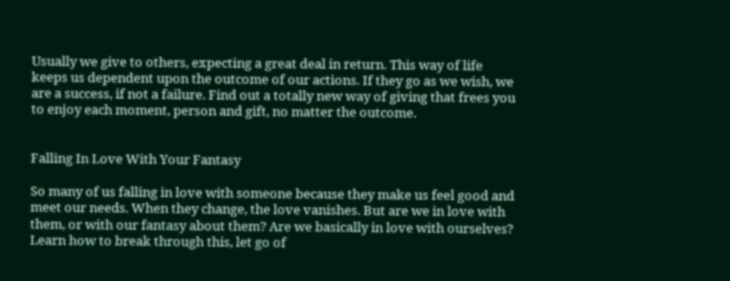Usually we give to others, expecting a great deal in return. This way of life keeps us dependent upon the outcome of our actions. If they go as we wish, we are a success, if not a failure. Find out a totally new way of giving that frees you to enjoy each moment, person and gift, no matter the outcome.


Falling In Love With Your Fantasy

So many of us falling in love with someone because they make us feel good and meet our needs. When they change, the love vanishes. But are we in love with them, or with our fantasy about them? Are we basically in love with ourselves? Learn how to break through this, let go of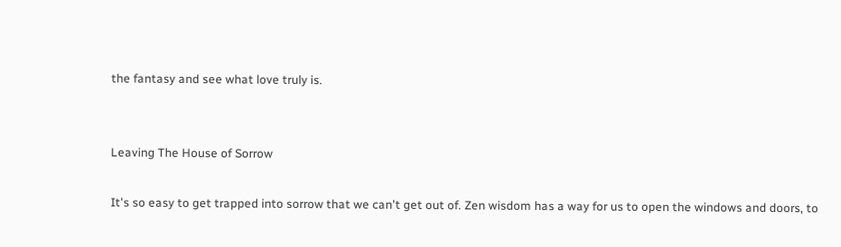the fantasy and see what love truly is.


Leaving The House of Sorrow

It's so easy to get trapped into sorrow that we can't get out of. Zen wisdom has a way for us to open the windows and doors, to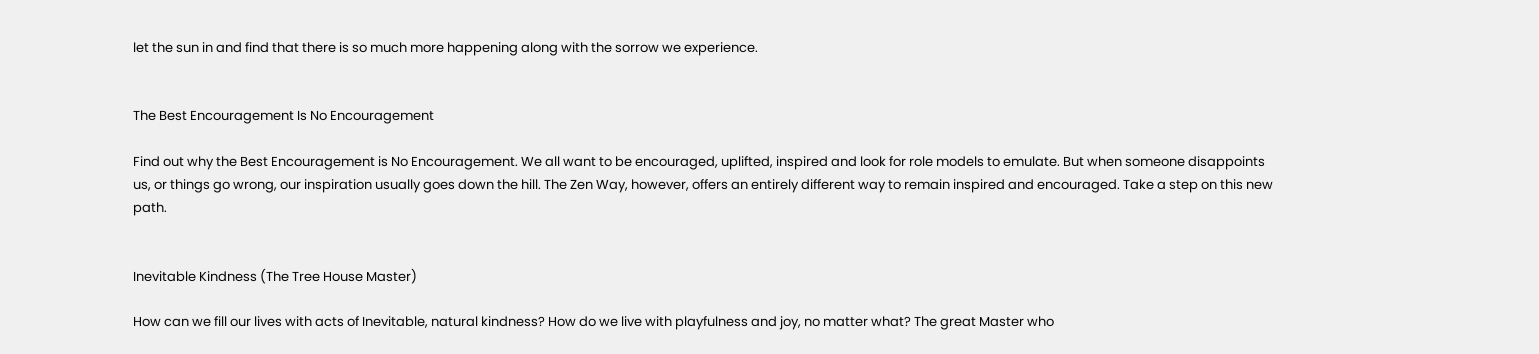let the sun in and find that there is so much more happening along with the sorrow we experience.


The Best Encouragement Is No Encouragement

Find out why the Best Encouragement is No Encouragement. We all want to be encouraged, uplifted, inspired and look for role models to emulate. But when someone disappoints us, or things go wrong, our inspiration usually goes down the hill. The Zen Way, however, offers an entirely different way to remain inspired and encouraged. Take a step on this new path.


Inevitable Kindness (The Tree House Master)

How can we fill our lives with acts of Inevitable, natural kindness? How do we live with playfulness and joy, no matter what? The great Master who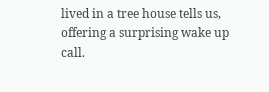lived in a tree house tells us, offering a surprising wake up call.